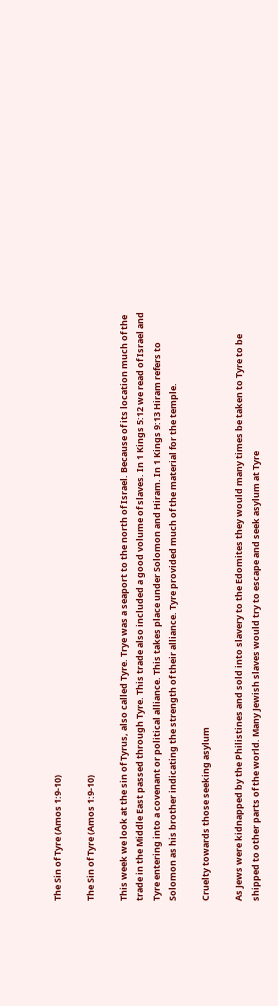The Sin of Tyre (Amos 1:9-10)

The Sin of Tyre (Amos 1:9-10)

This week we look at the sin of Tyrus, also called Tyre. Trye was a seaport to the north of Israel. Because of its location much of the trade in the Middle East passed through Tyre. This trade also included a good volume of slaves. In 1 Kings 5:12 we read of Israel and Tyre entering into a covenant or political alliance. This takes place under Solomon and Hiram. In 1 Kings 9:13 Hiram refers to Solomon as his brother indicating the strength of their alliance. Tyre provided much of the material for the temple.

Cruelty towards those seeking asylum

As Jews were kidnapped by the Philistines and sold into slavery to the Edomites they would many times be taken to Tyre to be shipped to other parts of the world. Many Jewish slaves would try to escape and seek asylum at Tyre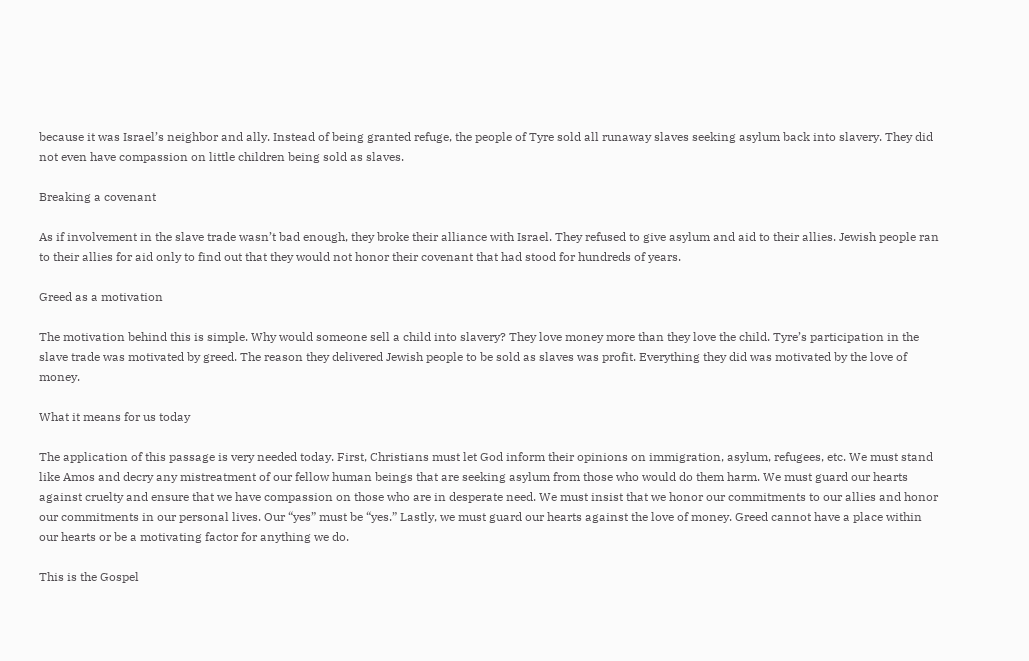because it was Israel’s neighbor and ally. Instead of being granted refuge, the people of Tyre sold all runaway slaves seeking asylum back into slavery. They did not even have compassion on little children being sold as slaves.

Breaking a covenant

As if involvement in the slave trade wasn’t bad enough, they broke their alliance with Israel. They refused to give asylum and aid to their allies. Jewish people ran to their allies for aid only to find out that they would not honor their covenant that had stood for hundreds of years.

Greed as a motivation

The motivation behind this is simple. Why would someone sell a child into slavery? They love money more than they love the child. Tyre’s participation in the slave trade was motivated by greed. The reason they delivered Jewish people to be sold as slaves was profit. Everything they did was motivated by the love of money.

What it means for us today

The application of this passage is very needed today. First, Christians must let God inform their opinions on immigration, asylum, refugees, etc. We must stand like Amos and decry any mistreatment of our fellow human beings that are seeking asylum from those who would do them harm. We must guard our hearts against cruelty and ensure that we have compassion on those who are in desperate need. We must insist that we honor our commitments to our allies and honor our commitments in our personal lives. Our “yes” must be “yes.” Lastly, we must guard our hearts against the love of money. Greed cannot have a place within our hearts or be a motivating factor for anything we do.

This is the Gospel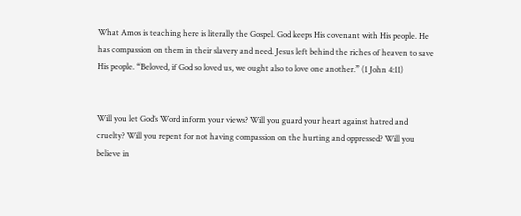What Amos is teaching here is literally the Gospel. God keeps His covenant with His people. He has compassion on them in their slavery and need. Jesus left behind the riches of heaven to save His people. “Beloved, if God so loved us, we ought also to love one another.” (1 John 4:11)


Will you let God’s Word inform your views? Will you guard your heart against hatred and cruelty? Will you repent for not having compassion on the hurting and oppressed? Will you believe in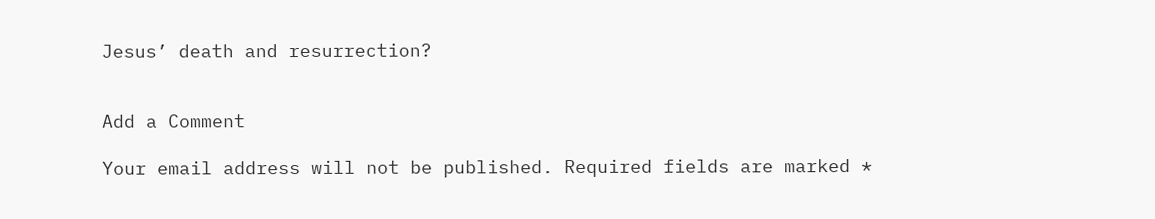Jesus’ death and resurrection?


Add a Comment

Your email address will not be published. Required fields are marked *